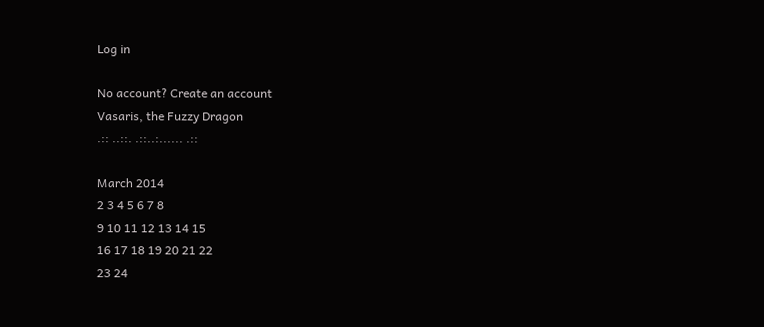Log in

No account? Create an account
Vasaris, the Fuzzy Dragon
.:: ..::. .::..:...... .::

March 2014
2 3 4 5 6 7 8
9 10 11 12 13 14 15
16 17 18 19 20 21 22
23 24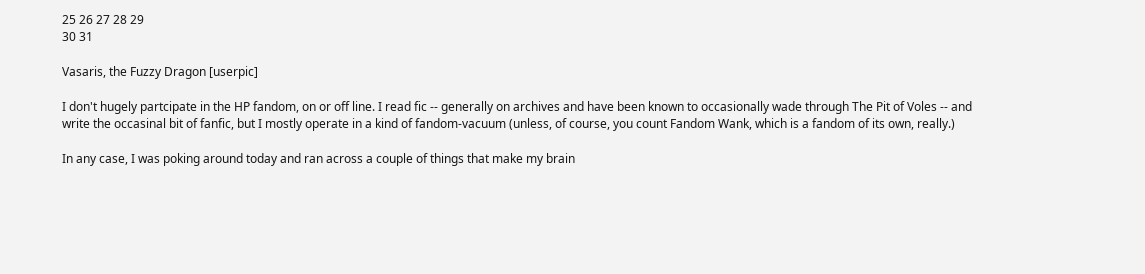25 26 27 28 29
30 31

Vasaris, the Fuzzy Dragon [userpic]

I don't hugely partcipate in the HP fandom, on or off line. I read fic -- generally on archives and have been known to occasionally wade through The Pit of Voles -- and write the occasinal bit of fanfic, but I mostly operate in a kind of fandom-vacuum (unless, of course, you count Fandom Wank, which is a fandom of its own, really.)

In any case, I was poking around today and ran across a couple of things that make my brain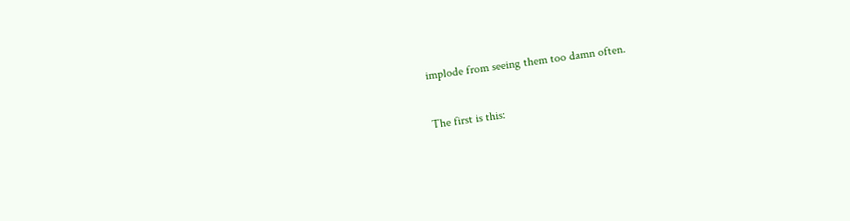implode from seeing them too damn often.

The first is this: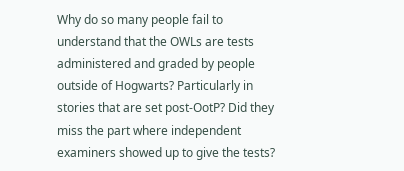Why do so many people fail to understand that the OWLs are tests administered and graded by people outside of Hogwarts? Particularly in stories that are set post-OotP? Did they miss the part where independent examiners showed up to give the tests?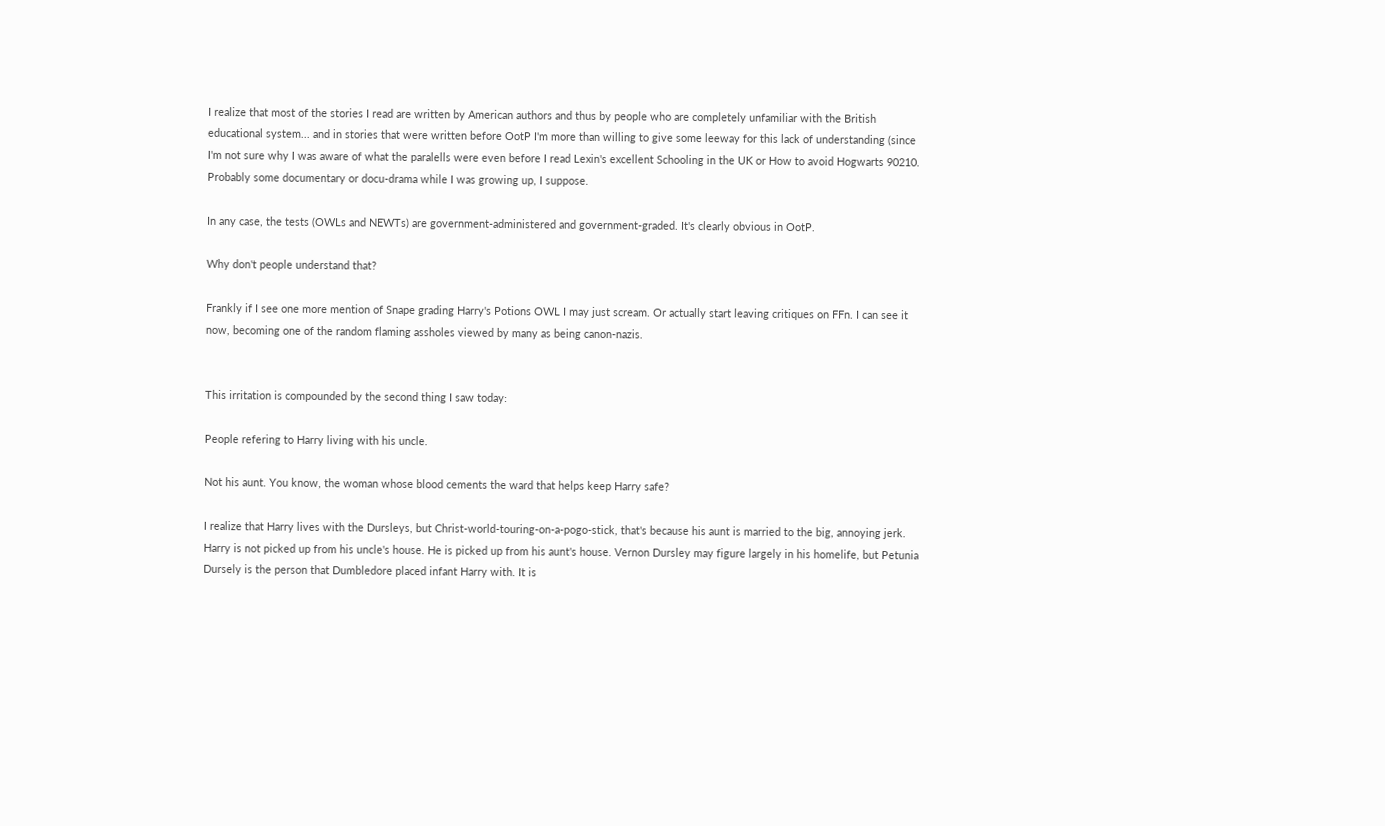I realize that most of the stories I read are written by American authors and thus by people who are completely unfamiliar with the British educational system... and in stories that were written before OotP I'm more than willing to give some leeway for this lack of understanding (since I'm not sure why I was aware of what the paralells were even before I read Lexin's excellent Schooling in the UK or How to avoid Hogwarts 90210. Probably some documentary or docu-drama while I was growing up, I suppose.

In any case, the tests (OWLs and NEWTs) are government-administered and government-graded. It's clearly obvious in OotP.

Why don't people understand that?

Frankly if I see one more mention of Snape grading Harry's Potions OWL I may just scream. Or actually start leaving critiques on FFn. I can see it now, becoming one of the random flaming assholes viewed by many as being canon-nazis.


This irritation is compounded by the second thing I saw today:

People refering to Harry living with his uncle.

Not his aunt. You know, the woman whose blood cements the ward that helps keep Harry safe?

I realize that Harry lives with the Dursleys, but Christ-world-touring-on-a-pogo-stick, that's because his aunt is married to the big, annoying jerk. Harry is not picked up from his uncle's house. He is picked up from his aunt's house. Vernon Dursley may figure largely in his homelife, but Petunia Dursely is the person that Dumbledore placed infant Harry with. It is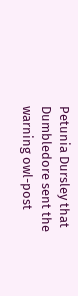Petunia Dursley that Dumbledore sent the warning owl-post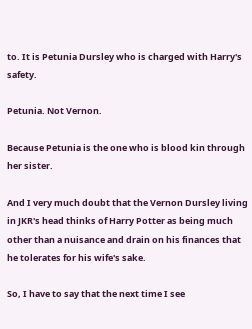to. It is Petunia Dursley who is charged with Harry's safety.

Petunia. Not Vernon.

Because Petunia is the one who is blood kin through her sister.

And I very much doubt that the Vernon Dursley living in JKR's head thinks of Harry Potter as being much other than a nuisance and drain on his finances that he tolerates for his wife's sake.

So, I have to say that the next time I see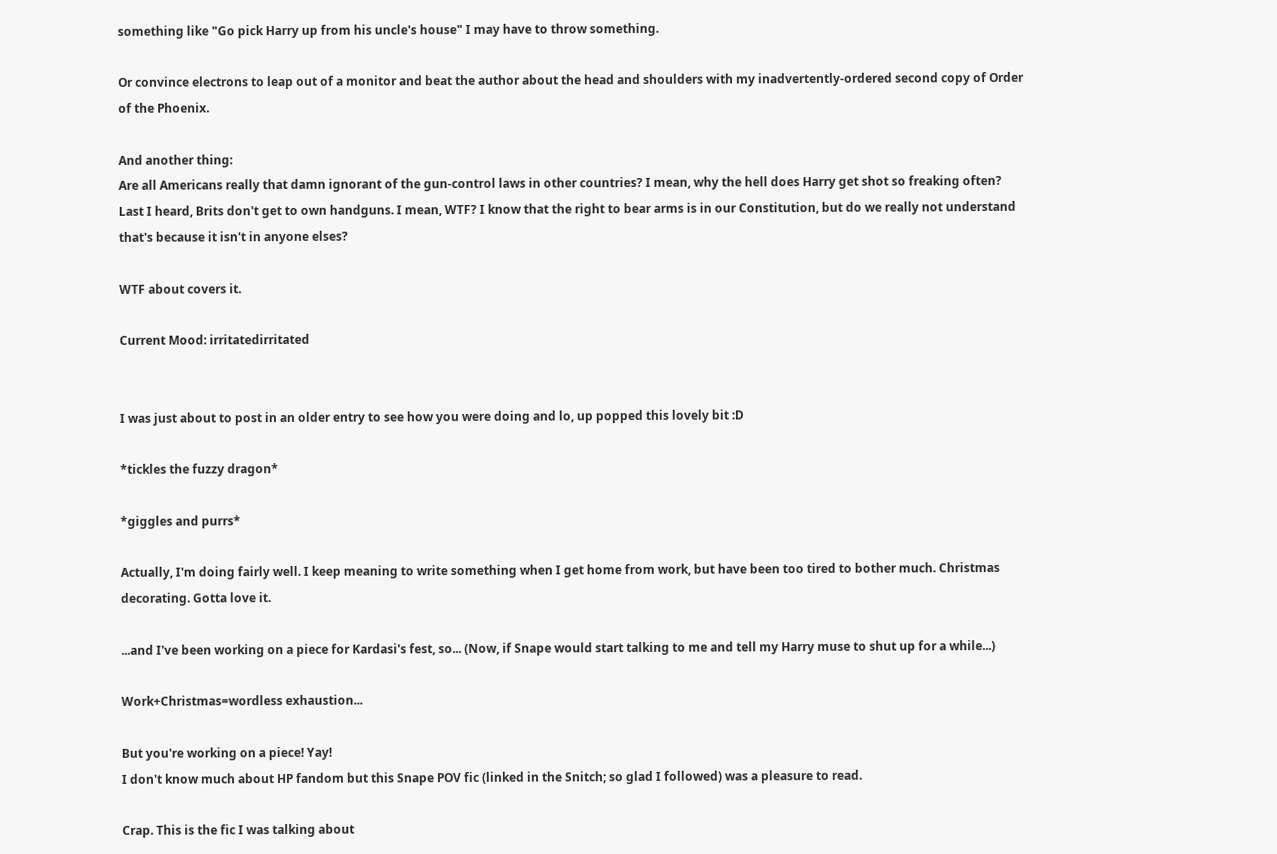something like "Go pick Harry up from his uncle's house" I may have to throw something.

Or convince electrons to leap out of a monitor and beat the author about the head and shoulders with my inadvertently-ordered second copy of Order of the Phoenix.

And another thing:
Are all Americans really that damn ignorant of the gun-control laws in other countries? I mean, why the hell does Harry get shot so freaking often? Last I heard, Brits don't get to own handguns. I mean, WTF? I know that the right to bear arms is in our Constitution, but do we really not understand that's because it isn't in anyone elses?

WTF about covers it.

Current Mood: irritatedirritated


I was just about to post in an older entry to see how you were doing and lo, up popped this lovely bit :D

*tickles the fuzzy dragon*

*giggles and purrs*

Actually, I'm doing fairly well. I keep meaning to write something when I get home from work, but have been too tired to bother much. Christmas decorating. Gotta love it.

...and I've been working on a piece for Kardasi's fest, so... (Now, if Snape would start talking to me and tell my Harry muse to shut up for a while...)

Work+Christmas=wordless exhaustion...

But you're working on a piece! Yay!
I don't know much about HP fandom but this Snape POV fic (linked in the Snitch; so glad I followed) was a pleasure to read.

Crap. This is the fic I was talking about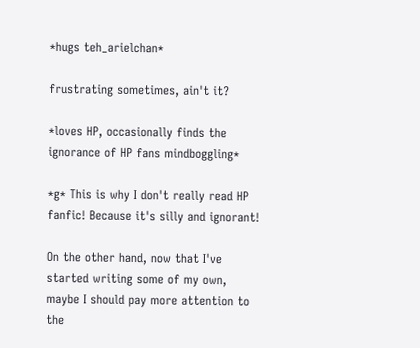*hugs teh_arielchan*

frustrating sometimes, ain't it?

*loves HP, occasionally finds the ignorance of HP fans mindboggling*

*g* This is why I don't really read HP fanfic! Because it's silly and ignorant!

On the other hand, now that I've started writing some of my own, maybe I should pay more attention to the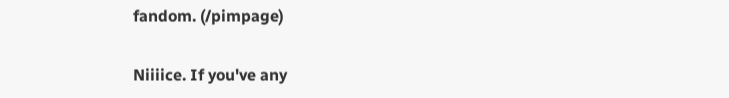fandom. (/pimpage)

Niiiice. If you've any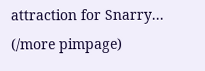attraction for Snarry... (/more pimpage)